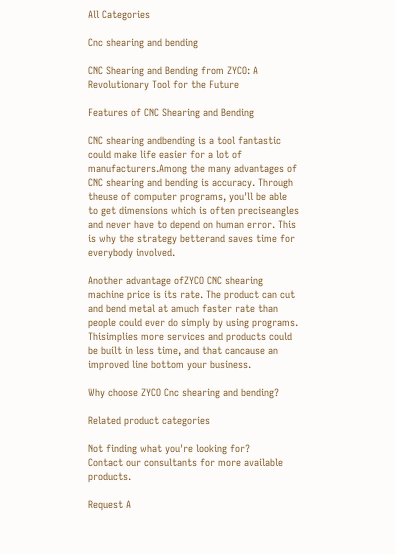All Categories

Cnc shearing and bending

CNC Shearing and Bending from ZYCO: A Revolutionary Tool for the Future

Features of CNC Shearing and Bending

CNC shearing andbending is a tool fantastic could make life easier for a lot of manufacturers.Among the many advantages of CNC shearing and bending is accuracy. Through theuse of computer programs, you'll be able to get dimensions which is often preciseangles and never have to depend on human error. This is why the strategy betterand saves time for everybody involved.

Another advantage ofZYCO CNC shearing machine price is its rate. The product can cut and bend metal at amuch faster rate than people could ever do simply by using programs. Thisimplies more services and products could be built in less time, and that cancause an improved line bottom your business.

Why choose ZYCO Cnc shearing and bending?

Related product categories

Not finding what you're looking for?
Contact our consultants for more available products.

Request A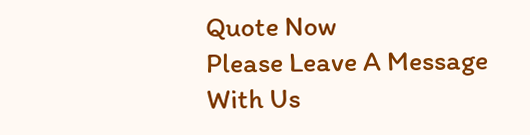Quote Now
Please Leave A Message With Us